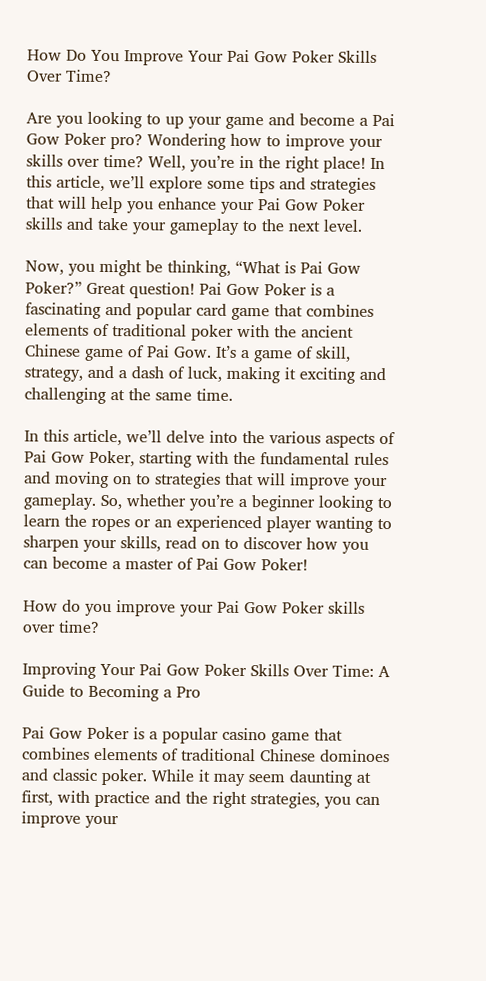How Do You Improve Your Pai Gow Poker Skills Over Time?

Are you looking to up your game and become a Pai Gow Poker pro? Wondering how to improve your skills over time? Well, you’re in the right place! In this article, we’ll explore some tips and strategies that will help you enhance your Pai Gow Poker skills and take your gameplay to the next level.

Now, you might be thinking, “What is Pai Gow Poker?” Great question! Pai Gow Poker is a fascinating and popular card game that combines elements of traditional poker with the ancient Chinese game of Pai Gow. It’s a game of skill, strategy, and a dash of luck, making it exciting and challenging at the same time.

In this article, we’ll delve into the various aspects of Pai Gow Poker, starting with the fundamental rules and moving on to strategies that will improve your gameplay. So, whether you’re a beginner looking to learn the ropes or an experienced player wanting to sharpen your skills, read on to discover how you can become a master of Pai Gow Poker!

How do you improve your Pai Gow Poker skills over time?

Improving Your Pai Gow Poker Skills Over Time: A Guide to Becoming a Pro

Pai Gow Poker is a popular casino game that combines elements of traditional Chinese dominoes and classic poker. While it may seem daunting at first, with practice and the right strategies, you can improve your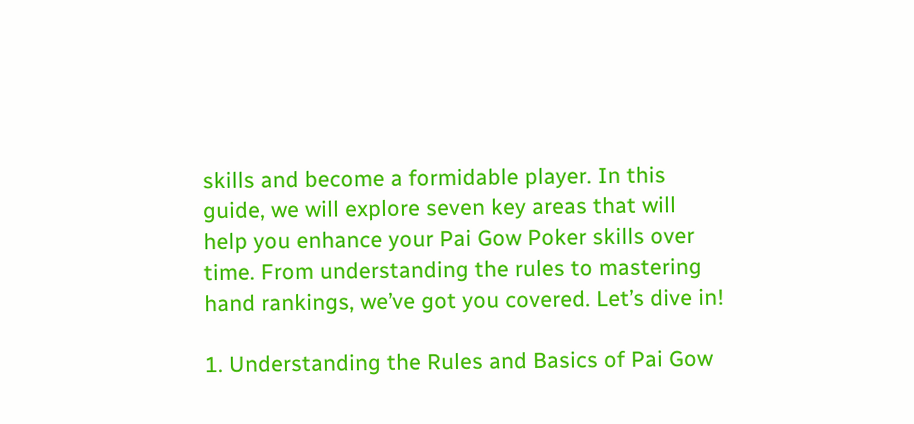skills and become a formidable player. In this guide, we will explore seven key areas that will help you enhance your Pai Gow Poker skills over time. From understanding the rules to mastering hand rankings, we’ve got you covered. Let’s dive in!

1. Understanding the Rules and Basics of Pai Gow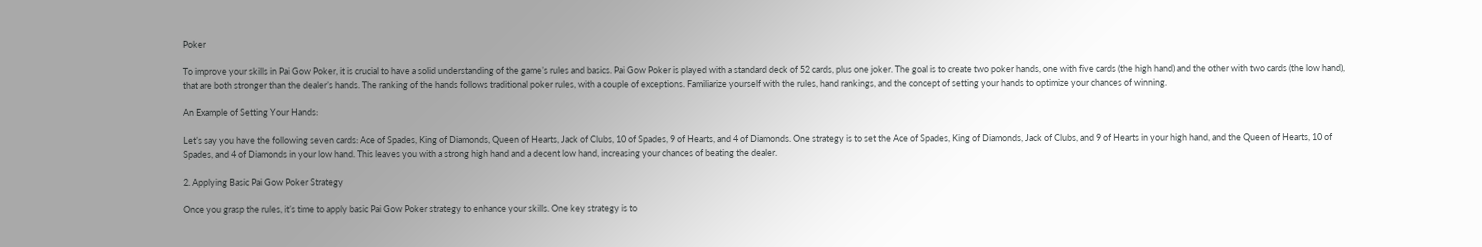Poker

To improve your skills in Pai Gow Poker, it is crucial to have a solid understanding of the game’s rules and basics. Pai Gow Poker is played with a standard deck of 52 cards, plus one joker. The goal is to create two poker hands, one with five cards (the high hand) and the other with two cards (the low hand), that are both stronger than the dealer’s hands. The ranking of the hands follows traditional poker rules, with a couple of exceptions. Familiarize yourself with the rules, hand rankings, and the concept of setting your hands to optimize your chances of winning.

An Example of Setting Your Hands:

Let’s say you have the following seven cards: Ace of Spades, King of Diamonds, Queen of Hearts, Jack of Clubs, 10 of Spades, 9 of Hearts, and 4 of Diamonds. One strategy is to set the Ace of Spades, King of Diamonds, Jack of Clubs, and 9 of Hearts in your high hand, and the Queen of Hearts, 10 of Spades, and 4 of Diamonds in your low hand. This leaves you with a strong high hand and a decent low hand, increasing your chances of beating the dealer.

2. Applying Basic Pai Gow Poker Strategy

Once you grasp the rules, it’s time to apply basic Pai Gow Poker strategy to enhance your skills. One key strategy is to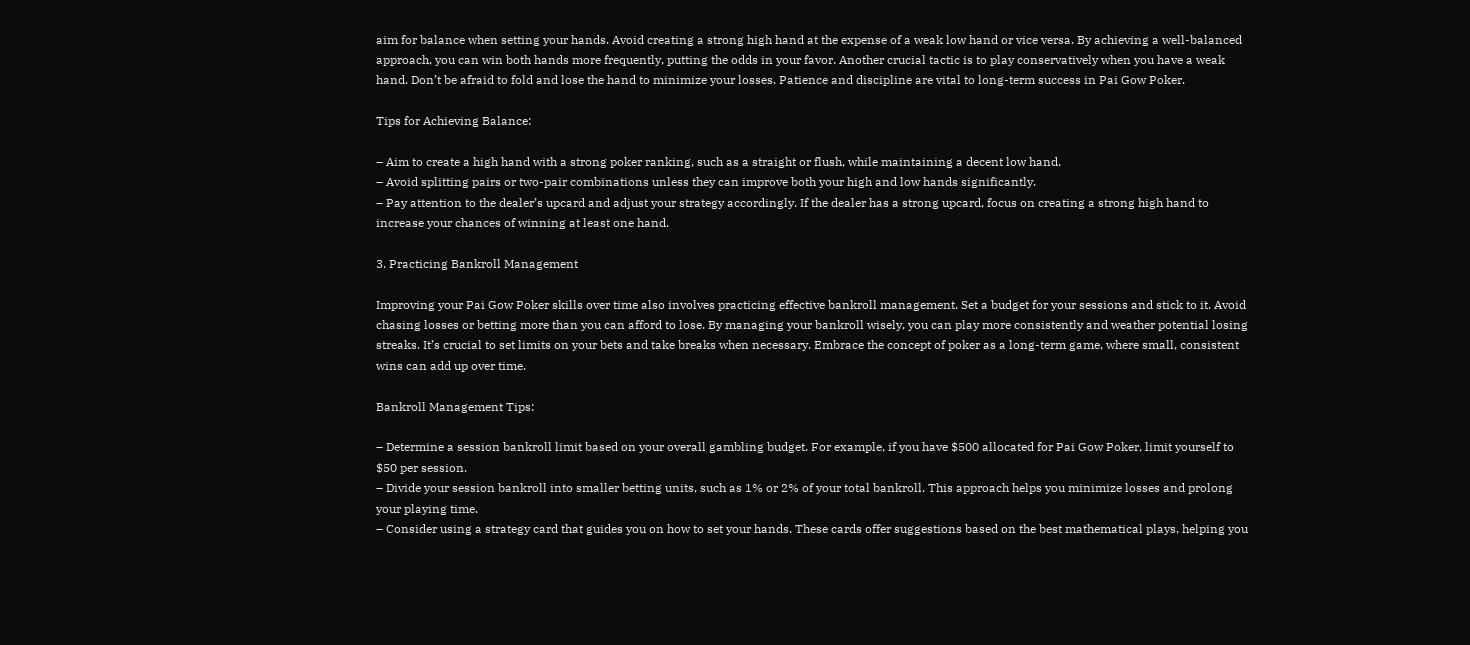aim for balance when setting your hands. Avoid creating a strong high hand at the expense of a weak low hand or vice versa. By achieving a well-balanced approach, you can win both hands more frequently, putting the odds in your favor. Another crucial tactic is to play conservatively when you have a weak hand. Don’t be afraid to fold and lose the hand to minimize your losses. Patience and discipline are vital to long-term success in Pai Gow Poker.

Tips for Achieving Balance:

– Aim to create a high hand with a strong poker ranking, such as a straight or flush, while maintaining a decent low hand.
– Avoid splitting pairs or two-pair combinations unless they can improve both your high and low hands significantly.
– Pay attention to the dealer’s upcard and adjust your strategy accordingly. If the dealer has a strong upcard, focus on creating a strong high hand to increase your chances of winning at least one hand.

3. Practicing Bankroll Management

Improving your Pai Gow Poker skills over time also involves practicing effective bankroll management. Set a budget for your sessions and stick to it. Avoid chasing losses or betting more than you can afford to lose. By managing your bankroll wisely, you can play more consistently and weather potential losing streaks. It’s crucial to set limits on your bets and take breaks when necessary. Embrace the concept of poker as a long-term game, where small, consistent wins can add up over time.

Bankroll Management Tips:

– Determine a session bankroll limit based on your overall gambling budget. For example, if you have $500 allocated for Pai Gow Poker, limit yourself to $50 per session.
– Divide your session bankroll into smaller betting units, such as 1% or 2% of your total bankroll. This approach helps you minimize losses and prolong your playing time.
– Consider using a strategy card that guides you on how to set your hands. These cards offer suggestions based on the best mathematical plays, helping you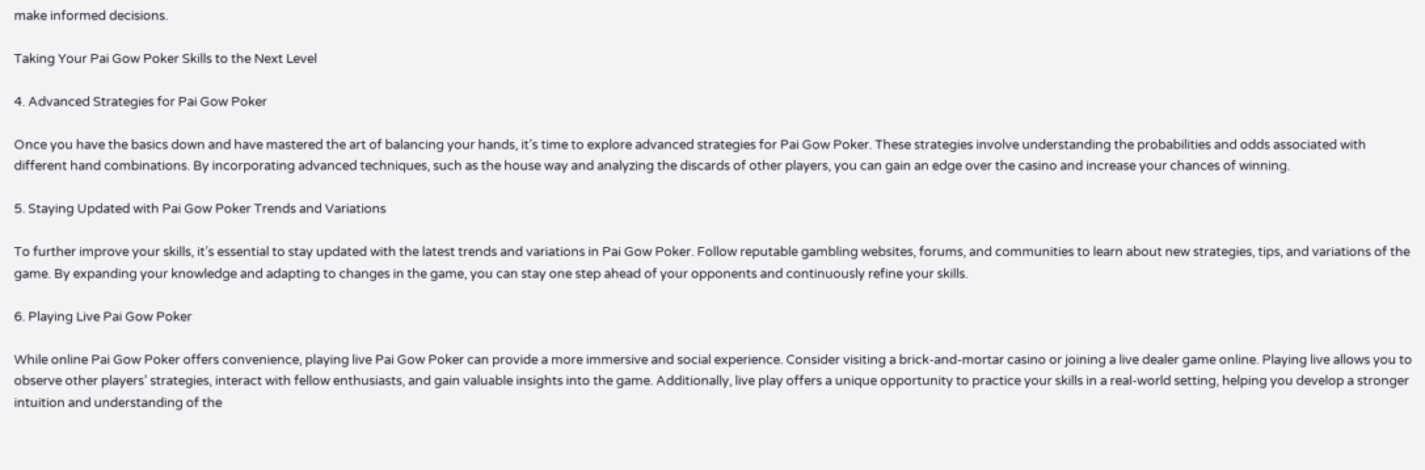make informed decisions.

Taking Your Pai Gow Poker Skills to the Next Level

4. Advanced Strategies for Pai Gow Poker

Once you have the basics down and have mastered the art of balancing your hands, it’s time to explore advanced strategies for Pai Gow Poker. These strategies involve understanding the probabilities and odds associated with different hand combinations. By incorporating advanced techniques, such as the house way and analyzing the discards of other players, you can gain an edge over the casino and increase your chances of winning.

5. Staying Updated with Pai Gow Poker Trends and Variations

To further improve your skills, it’s essential to stay updated with the latest trends and variations in Pai Gow Poker. Follow reputable gambling websites, forums, and communities to learn about new strategies, tips, and variations of the game. By expanding your knowledge and adapting to changes in the game, you can stay one step ahead of your opponents and continuously refine your skills.

6. Playing Live Pai Gow Poker

While online Pai Gow Poker offers convenience, playing live Pai Gow Poker can provide a more immersive and social experience. Consider visiting a brick-and-mortar casino or joining a live dealer game online. Playing live allows you to observe other players’ strategies, interact with fellow enthusiasts, and gain valuable insights into the game. Additionally, live play offers a unique opportunity to practice your skills in a real-world setting, helping you develop a stronger intuition and understanding of the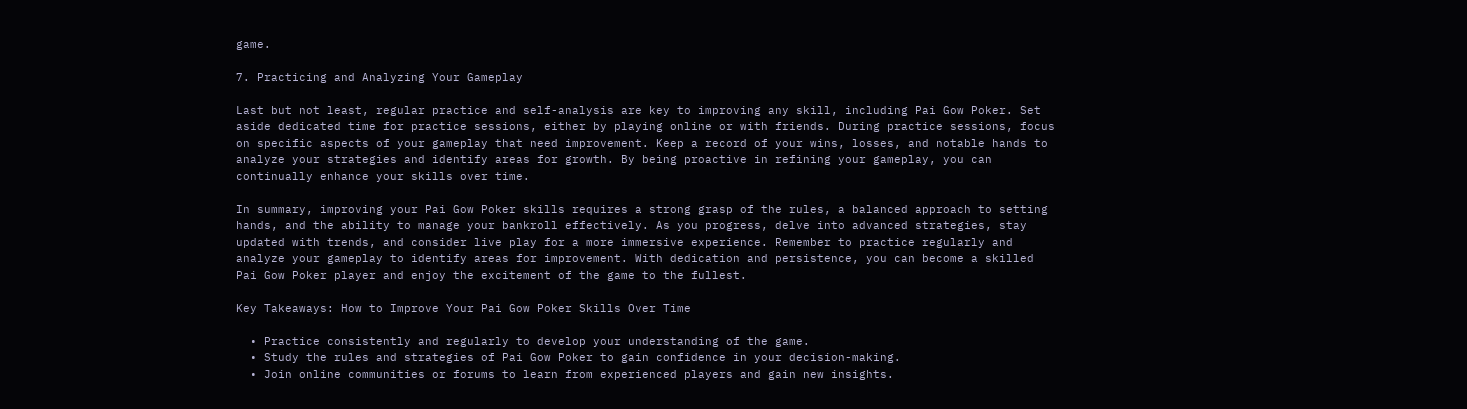game.

7. Practicing and Analyzing Your Gameplay

Last but not least, regular practice and self-analysis are key to improving any skill, including Pai Gow Poker. Set aside dedicated time for practice sessions, either by playing online or with friends. During practice sessions, focus on specific aspects of your gameplay that need improvement. Keep a record of your wins, losses, and notable hands to analyze your strategies and identify areas for growth. By being proactive in refining your gameplay, you can continually enhance your skills over time.

In summary, improving your Pai Gow Poker skills requires a strong grasp of the rules, a balanced approach to setting hands, and the ability to manage your bankroll effectively. As you progress, delve into advanced strategies, stay updated with trends, and consider live play for a more immersive experience. Remember to practice regularly and analyze your gameplay to identify areas for improvement. With dedication and persistence, you can become a skilled Pai Gow Poker player and enjoy the excitement of the game to the fullest.

Key Takeaways: How to Improve Your Pai Gow Poker Skills Over Time

  • Practice consistently and regularly to develop your understanding of the game.
  • Study the rules and strategies of Pai Gow Poker to gain confidence in your decision-making.
  • Join online communities or forums to learn from experienced players and gain new insights.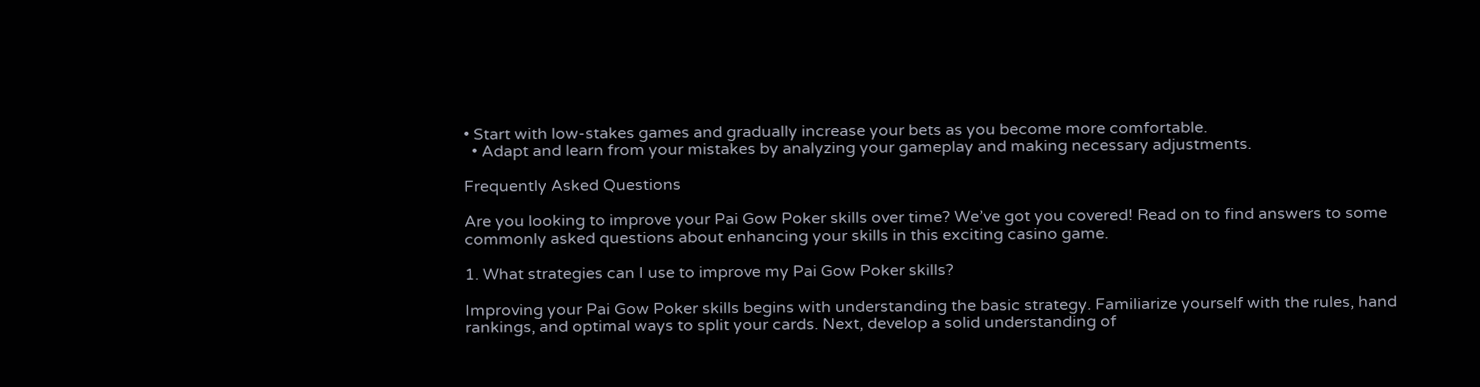• Start with low-stakes games and gradually increase your bets as you become more comfortable.
  • Adapt and learn from your mistakes by analyzing your gameplay and making necessary adjustments.

Frequently Asked Questions

Are you looking to improve your Pai Gow Poker skills over time? We’ve got you covered! Read on to find answers to some commonly asked questions about enhancing your skills in this exciting casino game.

1. What strategies can I use to improve my Pai Gow Poker skills?

Improving your Pai Gow Poker skills begins with understanding the basic strategy. Familiarize yourself with the rules, hand rankings, and optimal ways to split your cards. Next, develop a solid understanding of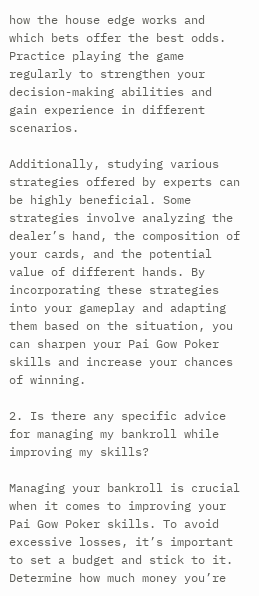how the house edge works and which bets offer the best odds. Practice playing the game regularly to strengthen your decision-making abilities and gain experience in different scenarios.

Additionally, studying various strategies offered by experts can be highly beneficial. Some strategies involve analyzing the dealer’s hand, the composition of your cards, and the potential value of different hands. By incorporating these strategies into your gameplay and adapting them based on the situation, you can sharpen your Pai Gow Poker skills and increase your chances of winning.

2. Is there any specific advice for managing my bankroll while improving my skills?

Managing your bankroll is crucial when it comes to improving your Pai Gow Poker skills. To avoid excessive losses, it’s important to set a budget and stick to it. Determine how much money you’re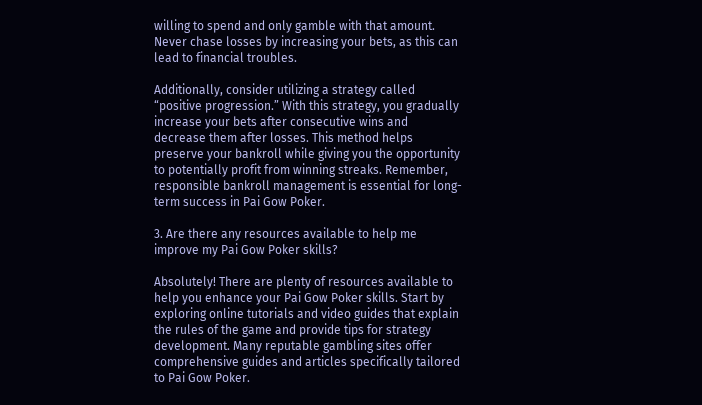willing to spend and only gamble with that amount. Never chase losses by increasing your bets, as this can lead to financial troubles.

Additionally, consider utilizing a strategy called “positive progression.” With this strategy, you gradually increase your bets after consecutive wins and decrease them after losses. This method helps preserve your bankroll while giving you the opportunity to potentially profit from winning streaks. Remember, responsible bankroll management is essential for long-term success in Pai Gow Poker.

3. Are there any resources available to help me improve my Pai Gow Poker skills?

Absolutely! There are plenty of resources available to help you enhance your Pai Gow Poker skills. Start by exploring online tutorials and video guides that explain the rules of the game and provide tips for strategy development. Many reputable gambling sites offer comprehensive guides and articles specifically tailored to Pai Gow Poker.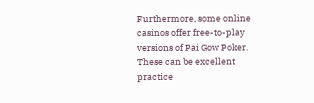Furthermore, some online casinos offer free-to-play versions of Pai Gow Poker. These can be excellent practice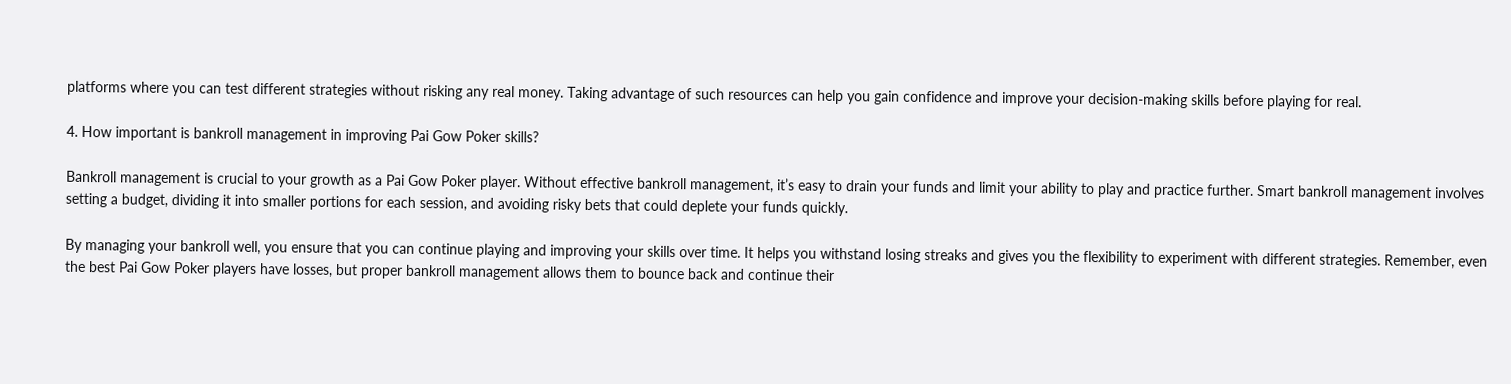platforms where you can test different strategies without risking any real money. Taking advantage of such resources can help you gain confidence and improve your decision-making skills before playing for real.

4. How important is bankroll management in improving Pai Gow Poker skills?

Bankroll management is crucial to your growth as a Pai Gow Poker player. Without effective bankroll management, it’s easy to drain your funds and limit your ability to play and practice further. Smart bankroll management involves setting a budget, dividing it into smaller portions for each session, and avoiding risky bets that could deplete your funds quickly.

By managing your bankroll well, you ensure that you can continue playing and improving your skills over time. It helps you withstand losing streaks and gives you the flexibility to experiment with different strategies. Remember, even the best Pai Gow Poker players have losses, but proper bankroll management allows them to bounce back and continue their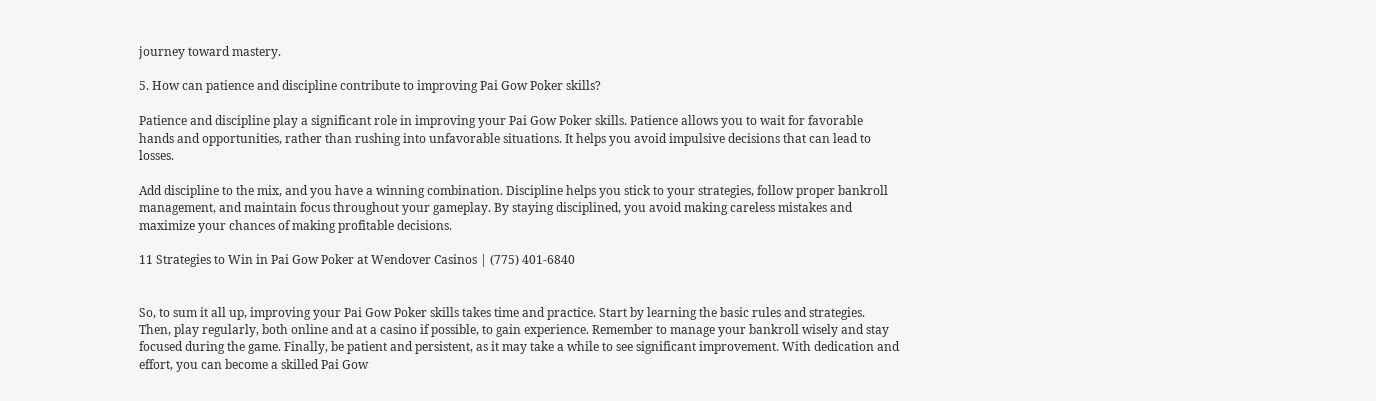journey toward mastery.

5. How can patience and discipline contribute to improving Pai Gow Poker skills?

Patience and discipline play a significant role in improving your Pai Gow Poker skills. Patience allows you to wait for favorable hands and opportunities, rather than rushing into unfavorable situations. It helps you avoid impulsive decisions that can lead to losses.

Add discipline to the mix, and you have a winning combination. Discipline helps you stick to your strategies, follow proper bankroll management, and maintain focus throughout your gameplay. By staying disciplined, you avoid making careless mistakes and maximize your chances of making profitable decisions.

11 Strategies to Win in Pai Gow Poker at Wendover Casinos | (775) 401-6840


So, to sum it all up, improving your Pai Gow Poker skills takes time and practice. Start by learning the basic rules and strategies. Then, play regularly, both online and at a casino if possible, to gain experience. Remember to manage your bankroll wisely and stay focused during the game. Finally, be patient and persistent, as it may take a while to see significant improvement. With dedication and effort, you can become a skilled Pai Gow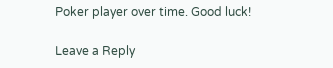Poker player over time. Good luck!

Leave a Reply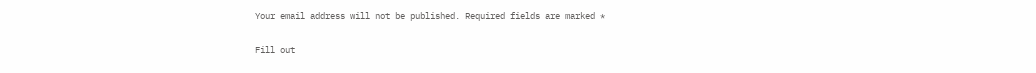Your email address will not be published. Required fields are marked *

Fill out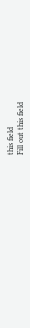this field
Fill out this field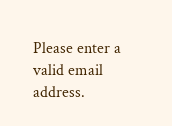Please enter a valid email address.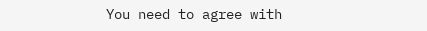You need to agree with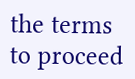the terms to proceed